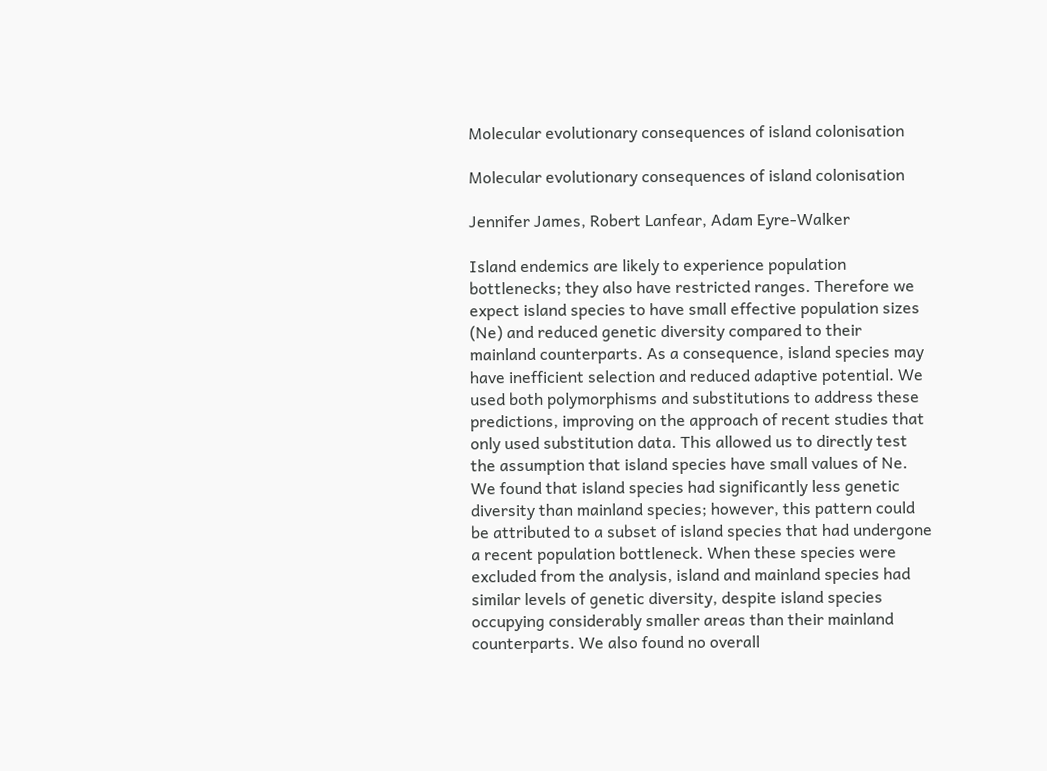Molecular evolutionary consequences of island colonisation

Molecular evolutionary consequences of island colonisation

Jennifer James, Robert Lanfear, Adam Eyre-Walker

Island endemics are likely to experience population bottlenecks; they also have restricted ranges. Therefore we expect island species to have small effective population sizes (Ne) and reduced genetic diversity compared to their mainland counterparts. As a consequence, island species may have inefficient selection and reduced adaptive potential. We used both polymorphisms and substitutions to address these predictions, improving on the approach of recent studies that only used substitution data. This allowed us to directly test the assumption that island species have small values of Ne. We found that island species had significantly less genetic diversity than mainland species; however, this pattern could be attributed to a subset of island species that had undergone a recent population bottleneck. When these species were excluded from the analysis, island and mainland species had similar levels of genetic diversity, despite island species occupying considerably smaller areas than their mainland counterparts. We also found no overall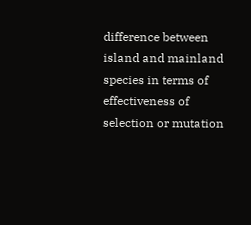difference between island and mainland species in terms of effectiveness of selection or mutation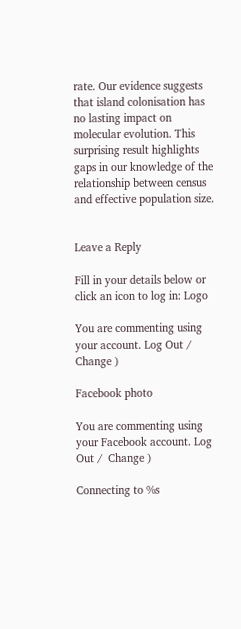rate. Our evidence suggests that island colonisation has no lasting impact on molecular evolution. This surprising result highlights gaps in our knowledge of the relationship between census and effective population size.


Leave a Reply

Fill in your details below or click an icon to log in: Logo

You are commenting using your account. Log Out /  Change )

Facebook photo

You are commenting using your Facebook account. Log Out /  Change )

Connecting to %s